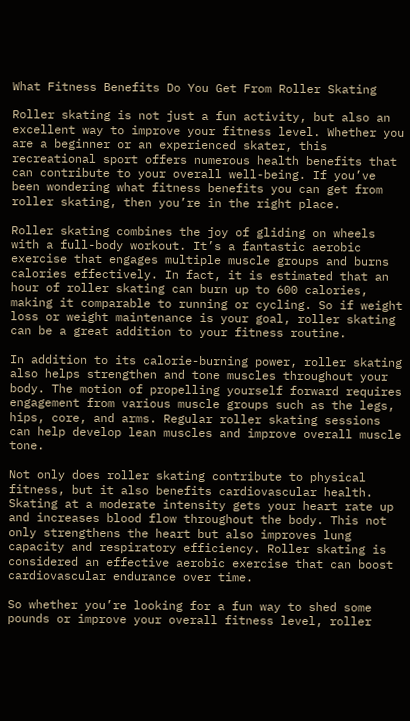What Fitness Benefits Do You Get From Roller Skating

Roller skating is not just a fun activity, but also an excellent way to improve your fitness level. Whether you are a beginner or an experienced skater, this recreational sport offers numerous health benefits that can contribute to your overall well-being. If you’ve been wondering what fitness benefits you can get from roller skating, then you’re in the right place.

Roller skating combines the joy of gliding on wheels with a full-body workout. It’s a fantastic aerobic exercise that engages multiple muscle groups and burns calories effectively. In fact, it is estimated that an hour of roller skating can burn up to 600 calories, making it comparable to running or cycling. So if weight loss or weight maintenance is your goal, roller skating can be a great addition to your fitness routine.

In addition to its calorie-burning power, roller skating also helps strengthen and tone muscles throughout your body. The motion of propelling yourself forward requires engagement from various muscle groups such as the legs, hips, core, and arms. Regular roller skating sessions can help develop lean muscles and improve overall muscle tone.

Not only does roller skating contribute to physical fitness, but it also benefits cardiovascular health. Skating at a moderate intensity gets your heart rate up and increases blood flow throughout the body. This not only strengthens the heart but also improves lung capacity and respiratory efficiency. Roller skating is considered an effective aerobic exercise that can boost cardiovascular endurance over time.

So whether you’re looking for a fun way to shed some pounds or improve your overall fitness level, roller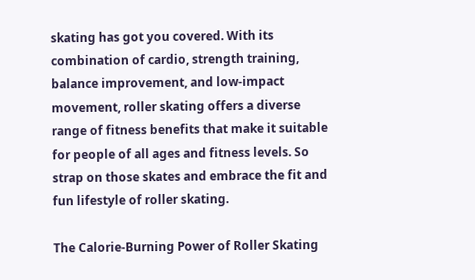skating has got you covered. With its combination of cardio, strength training, balance improvement, and low-impact movement, roller skating offers a diverse range of fitness benefits that make it suitable for people of all ages and fitness levels. So strap on those skates and embrace the fit and fun lifestyle of roller skating.

The Calorie-Burning Power of Roller Skating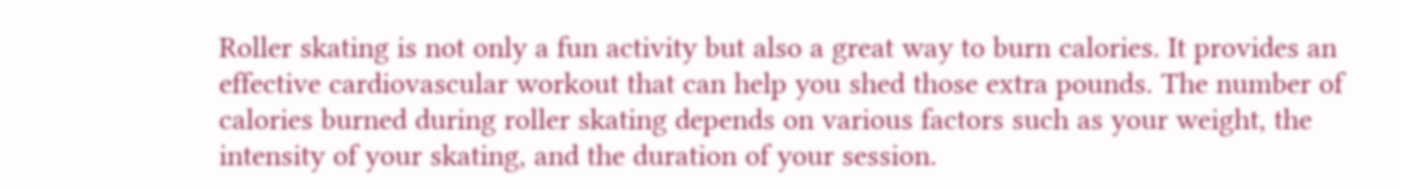Roller skating is not only a fun activity but also a great way to burn calories. It provides an effective cardiovascular workout that can help you shed those extra pounds. The number of calories burned during roller skating depends on various factors such as your weight, the intensity of your skating, and the duration of your session.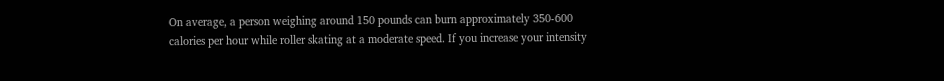On average, a person weighing around 150 pounds can burn approximately 350-600 calories per hour while roller skating at a moderate speed. If you increase your intensity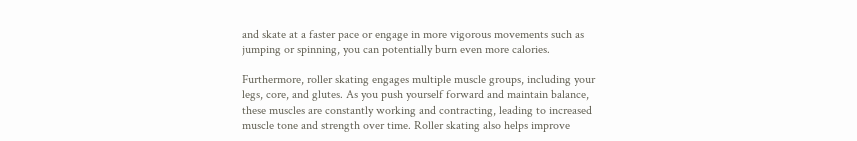and skate at a faster pace or engage in more vigorous movements such as jumping or spinning, you can potentially burn even more calories.

Furthermore, roller skating engages multiple muscle groups, including your legs, core, and glutes. As you push yourself forward and maintain balance, these muscles are constantly working and contracting, leading to increased muscle tone and strength over time. Roller skating also helps improve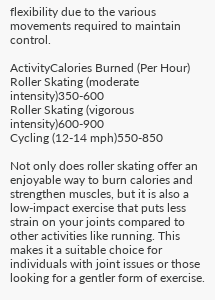flexibility due to the various movements required to maintain control.

ActivityCalories Burned (Per Hour)
Roller Skating (moderate intensity)350-600
Roller Skating (vigorous intensity)600-900
Cycling (12-14 mph)550-850

Not only does roller skating offer an enjoyable way to burn calories and strengthen muscles, but it is also a low-impact exercise that puts less strain on your joints compared to other activities like running. This makes it a suitable choice for individuals with joint issues or those looking for a gentler form of exercise.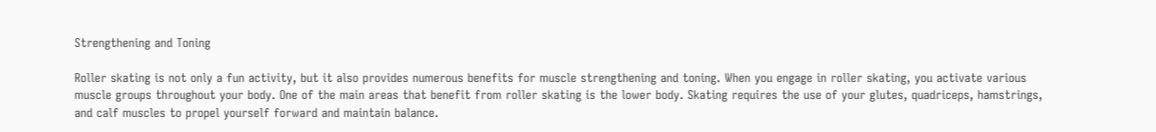Strengthening and Toning

Roller skating is not only a fun activity, but it also provides numerous benefits for muscle strengthening and toning. When you engage in roller skating, you activate various muscle groups throughout your body. One of the main areas that benefit from roller skating is the lower body. Skating requires the use of your glutes, quadriceps, hamstrings, and calf muscles to propel yourself forward and maintain balance.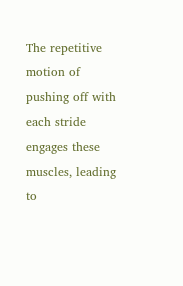The repetitive motion of pushing off with each stride engages these muscles, leading to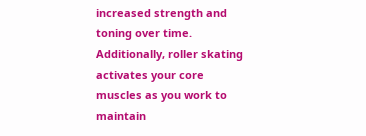increased strength and toning over time. Additionally, roller skating activates your core muscles as you work to maintain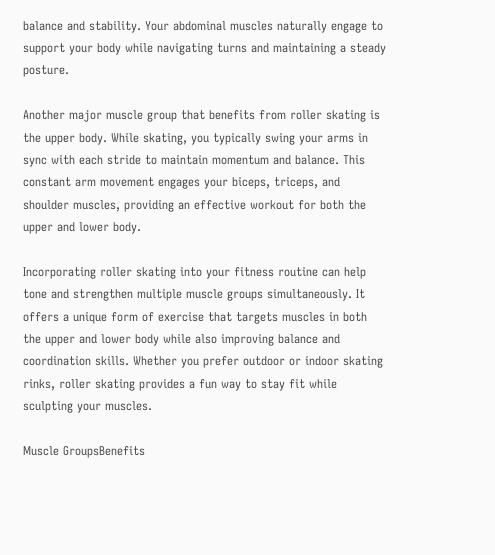balance and stability. Your abdominal muscles naturally engage to support your body while navigating turns and maintaining a steady posture.

Another major muscle group that benefits from roller skating is the upper body. While skating, you typically swing your arms in sync with each stride to maintain momentum and balance. This constant arm movement engages your biceps, triceps, and shoulder muscles, providing an effective workout for both the upper and lower body.

Incorporating roller skating into your fitness routine can help tone and strengthen multiple muscle groups simultaneously. It offers a unique form of exercise that targets muscles in both the upper and lower body while also improving balance and coordination skills. Whether you prefer outdoor or indoor skating rinks, roller skating provides a fun way to stay fit while sculpting your muscles.

Muscle GroupsBenefits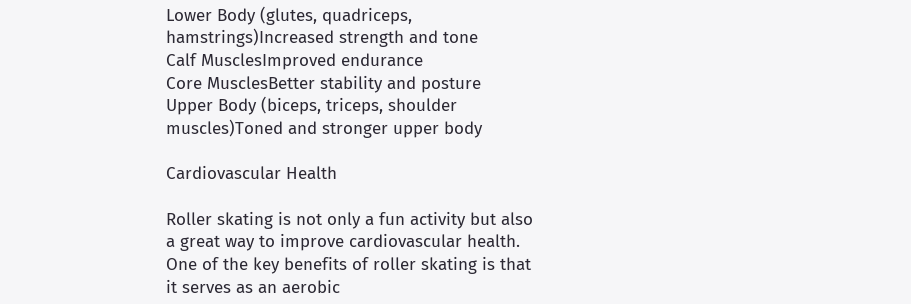Lower Body (glutes, quadriceps, hamstrings)Increased strength and tone
Calf MusclesImproved endurance
Core MusclesBetter stability and posture
Upper Body (biceps, triceps, shoulder muscles)Toned and stronger upper body

Cardiovascular Health

Roller skating is not only a fun activity but also a great way to improve cardiovascular health. One of the key benefits of roller skating is that it serves as an aerobic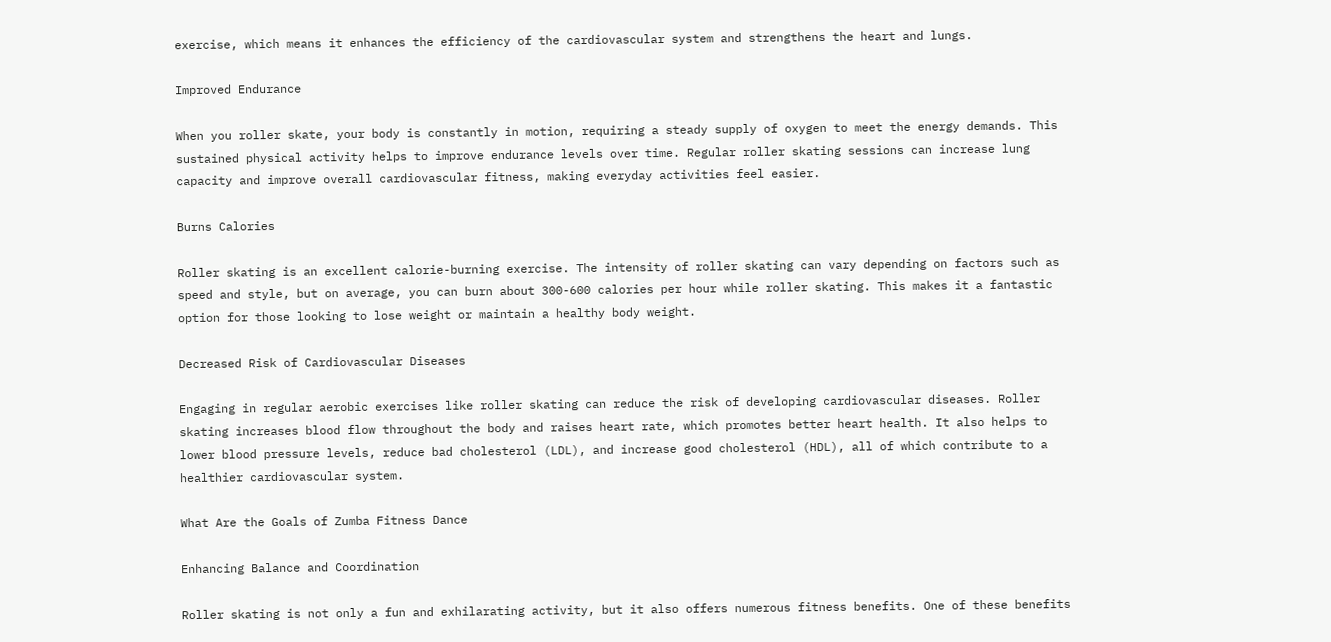exercise, which means it enhances the efficiency of the cardiovascular system and strengthens the heart and lungs.

Improved Endurance

When you roller skate, your body is constantly in motion, requiring a steady supply of oxygen to meet the energy demands. This sustained physical activity helps to improve endurance levels over time. Regular roller skating sessions can increase lung capacity and improve overall cardiovascular fitness, making everyday activities feel easier.

Burns Calories

Roller skating is an excellent calorie-burning exercise. The intensity of roller skating can vary depending on factors such as speed and style, but on average, you can burn about 300-600 calories per hour while roller skating. This makes it a fantastic option for those looking to lose weight or maintain a healthy body weight.

Decreased Risk of Cardiovascular Diseases

Engaging in regular aerobic exercises like roller skating can reduce the risk of developing cardiovascular diseases. Roller skating increases blood flow throughout the body and raises heart rate, which promotes better heart health. It also helps to lower blood pressure levels, reduce bad cholesterol (LDL), and increase good cholesterol (HDL), all of which contribute to a healthier cardiovascular system.

What Are the Goals of Zumba Fitness Dance

Enhancing Balance and Coordination

Roller skating is not only a fun and exhilarating activity, but it also offers numerous fitness benefits. One of these benefits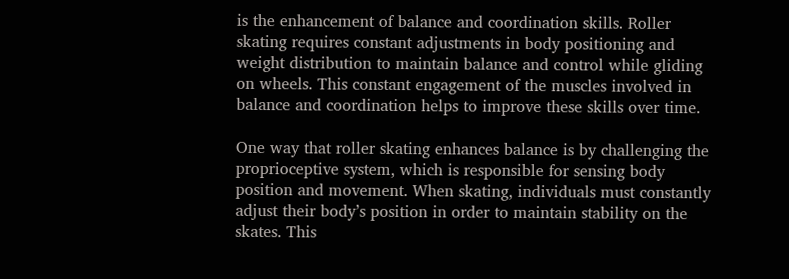is the enhancement of balance and coordination skills. Roller skating requires constant adjustments in body positioning and weight distribution to maintain balance and control while gliding on wheels. This constant engagement of the muscles involved in balance and coordination helps to improve these skills over time.

One way that roller skating enhances balance is by challenging the proprioceptive system, which is responsible for sensing body position and movement. When skating, individuals must constantly adjust their body’s position in order to maintain stability on the skates. This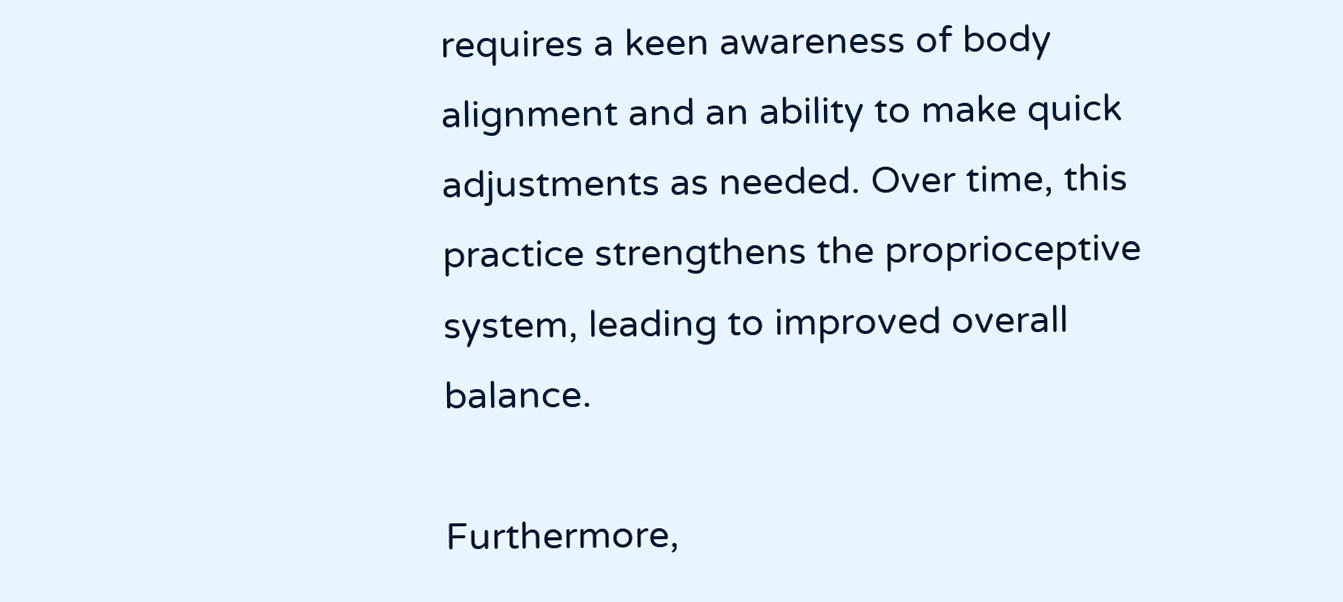requires a keen awareness of body alignment and an ability to make quick adjustments as needed. Over time, this practice strengthens the proprioceptive system, leading to improved overall balance.

Furthermore,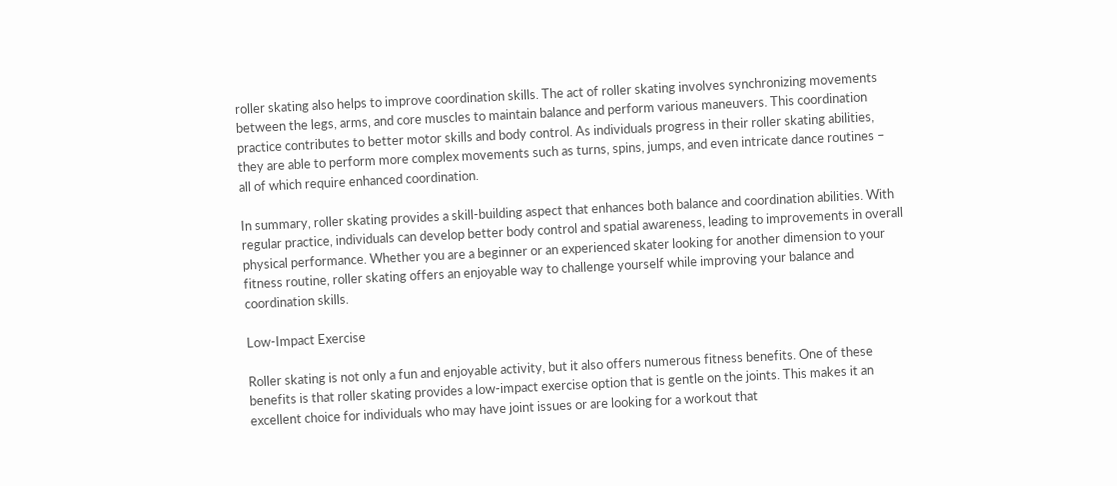roller skating also helps to improve coordination skills. The act of roller skating involves synchronizing movements between the legs, arms, and core muscles to maintain balance and perform various maneuvers. This coordination practice contributes to better motor skills and body control. As individuals progress in their roller skating abilities, they are able to perform more complex movements such as turns, spins, jumps, and even intricate dance routines – all of which require enhanced coordination.

In summary, roller skating provides a skill-building aspect that enhances both balance and coordination abilities. With regular practice, individuals can develop better body control and spatial awareness, leading to improvements in overall physical performance. Whether you are a beginner or an experienced skater looking for another dimension to your fitness routine, roller skating offers an enjoyable way to challenge yourself while improving your balance and coordination skills.

Low-Impact Exercise

Roller skating is not only a fun and enjoyable activity, but it also offers numerous fitness benefits. One of these benefits is that roller skating provides a low-impact exercise option that is gentle on the joints. This makes it an excellent choice for individuals who may have joint issues or are looking for a workout that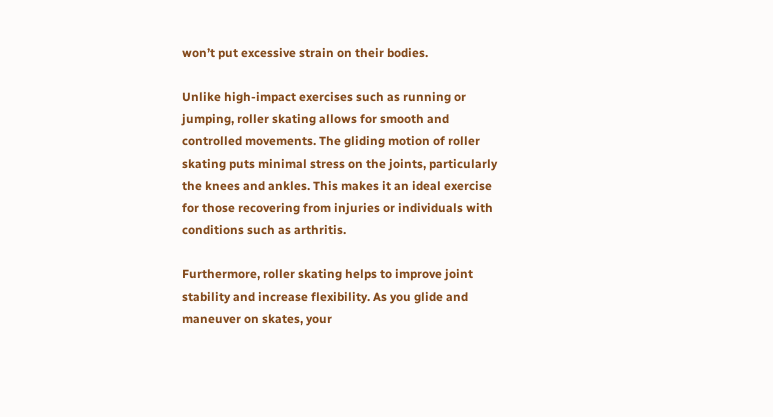won’t put excessive strain on their bodies.

Unlike high-impact exercises such as running or jumping, roller skating allows for smooth and controlled movements. The gliding motion of roller skating puts minimal stress on the joints, particularly the knees and ankles. This makes it an ideal exercise for those recovering from injuries or individuals with conditions such as arthritis.

Furthermore, roller skating helps to improve joint stability and increase flexibility. As you glide and maneuver on skates, your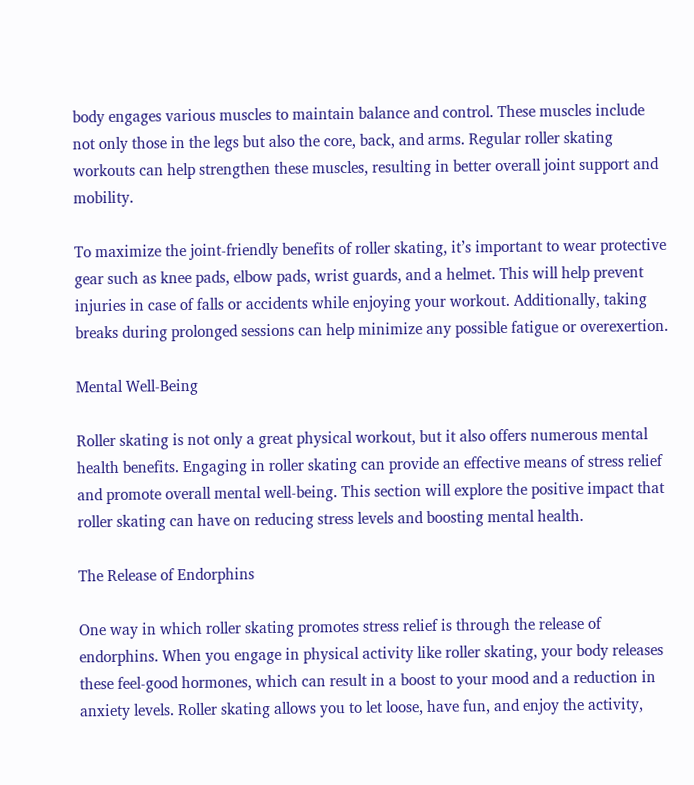body engages various muscles to maintain balance and control. These muscles include not only those in the legs but also the core, back, and arms. Regular roller skating workouts can help strengthen these muscles, resulting in better overall joint support and mobility.

To maximize the joint-friendly benefits of roller skating, it’s important to wear protective gear such as knee pads, elbow pads, wrist guards, and a helmet. This will help prevent injuries in case of falls or accidents while enjoying your workout. Additionally, taking breaks during prolonged sessions can help minimize any possible fatigue or overexertion.

Mental Well-Being

Roller skating is not only a great physical workout, but it also offers numerous mental health benefits. Engaging in roller skating can provide an effective means of stress relief and promote overall mental well-being. This section will explore the positive impact that roller skating can have on reducing stress levels and boosting mental health.

The Release of Endorphins

One way in which roller skating promotes stress relief is through the release of endorphins. When you engage in physical activity like roller skating, your body releases these feel-good hormones, which can result in a boost to your mood and a reduction in anxiety levels. Roller skating allows you to let loose, have fun, and enjoy the activity,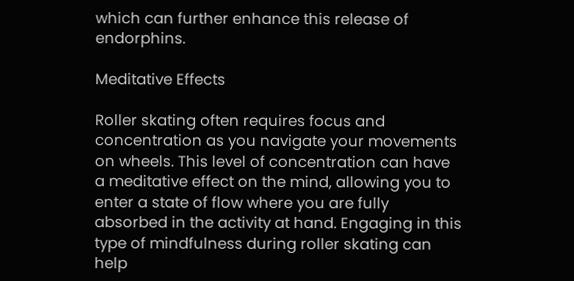which can further enhance this release of endorphins.

Meditative Effects

Roller skating often requires focus and concentration as you navigate your movements on wheels. This level of concentration can have a meditative effect on the mind, allowing you to enter a state of flow where you are fully absorbed in the activity at hand. Engaging in this type of mindfulness during roller skating can help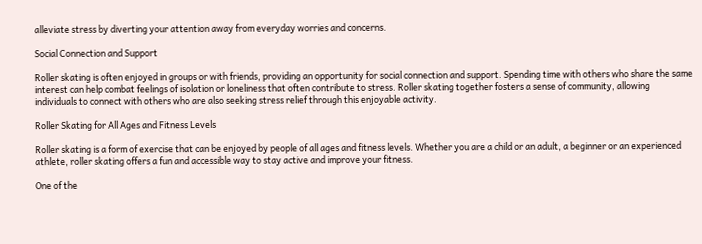alleviate stress by diverting your attention away from everyday worries and concerns.

Social Connection and Support

Roller skating is often enjoyed in groups or with friends, providing an opportunity for social connection and support. Spending time with others who share the same interest can help combat feelings of isolation or loneliness that often contribute to stress. Roller skating together fosters a sense of community, allowing individuals to connect with others who are also seeking stress relief through this enjoyable activity.

Roller Skating for All Ages and Fitness Levels

Roller skating is a form of exercise that can be enjoyed by people of all ages and fitness levels. Whether you are a child or an adult, a beginner or an experienced athlete, roller skating offers a fun and accessible way to stay active and improve your fitness.

One of the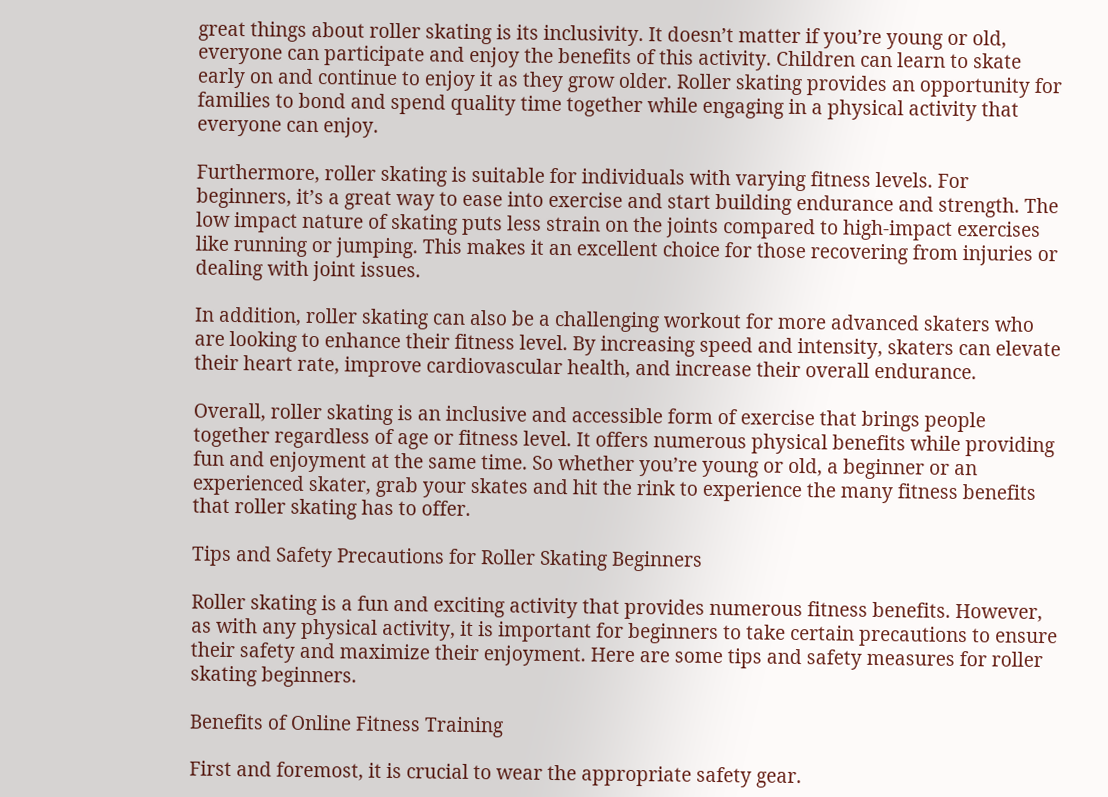great things about roller skating is its inclusivity. It doesn’t matter if you’re young or old, everyone can participate and enjoy the benefits of this activity. Children can learn to skate early on and continue to enjoy it as they grow older. Roller skating provides an opportunity for families to bond and spend quality time together while engaging in a physical activity that everyone can enjoy.

Furthermore, roller skating is suitable for individuals with varying fitness levels. For beginners, it’s a great way to ease into exercise and start building endurance and strength. The low impact nature of skating puts less strain on the joints compared to high-impact exercises like running or jumping. This makes it an excellent choice for those recovering from injuries or dealing with joint issues.

In addition, roller skating can also be a challenging workout for more advanced skaters who are looking to enhance their fitness level. By increasing speed and intensity, skaters can elevate their heart rate, improve cardiovascular health, and increase their overall endurance.

Overall, roller skating is an inclusive and accessible form of exercise that brings people together regardless of age or fitness level. It offers numerous physical benefits while providing fun and enjoyment at the same time. So whether you’re young or old, a beginner or an experienced skater, grab your skates and hit the rink to experience the many fitness benefits that roller skating has to offer.

Tips and Safety Precautions for Roller Skating Beginners

Roller skating is a fun and exciting activity that provides numerous fitness benefits. However, as with any physical activity, it is important for beginners to take certain precautions to ensure their safety and maximize their enjoyment. Here are some tips and safety measures for roller skating beginners.

Benefits of Online Fitness Training

First and foremost, it is crucial to wear the appropriate safety gear.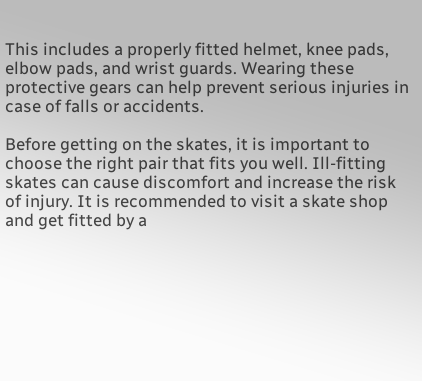This includes a properly fitted helmet, knee pads, elbow pads, and wrist guards. Wearing these protective gears can help prevent serious injuries in case of falls or accidents.

Before getting on the skates, it is important to choose the right pair that fits you well. Ill-fitting skates can cause discomfort and increase the risk of injury. It is recommended to visit a skate shop and get fitted by a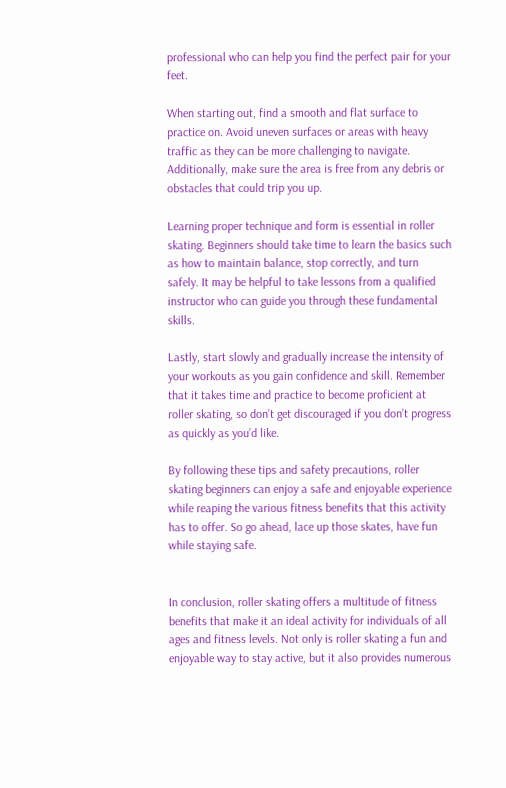professional who can help you find the perfect pair for your feet.

When starting out, find a smooth and flat surface to practice on. Avoid uneven surfaces or areas with heavy traffic as they can be more challenging to navigate. Additionally, make sure the area is free from any debris or obstacles that could trip you up.

Learning proper technique and form is essential in roller skating. Beginners should take time to learn the basics such as how to maintain balance, stop correctly, and turn safely. It may be helpful to take lessons from a qualified instructor who can guide you through these fundamental skills.

Lastly, start slowly and gradually increase the intensity of your workouts as you gain confidence and skill. Remember that it takes time and practice to become proficient at roller skating, so don’t get discouraged if you don’t progress as quickly as you’d like.

By following these tips and safety precautions, roller skating beginners can enjoy a safe and enjoyable experience while reaping the various fitness benefits that this activity has to offer. So go ahead, lace up those skates, have fun while staying safe.


In conclusion, roller skating offers a multitude of fitness benefits that make it an ideal activity for individuals of all ages and fitness levels. Not only is roller skating a fun and enjoyable way to stay active, but it also provides numerous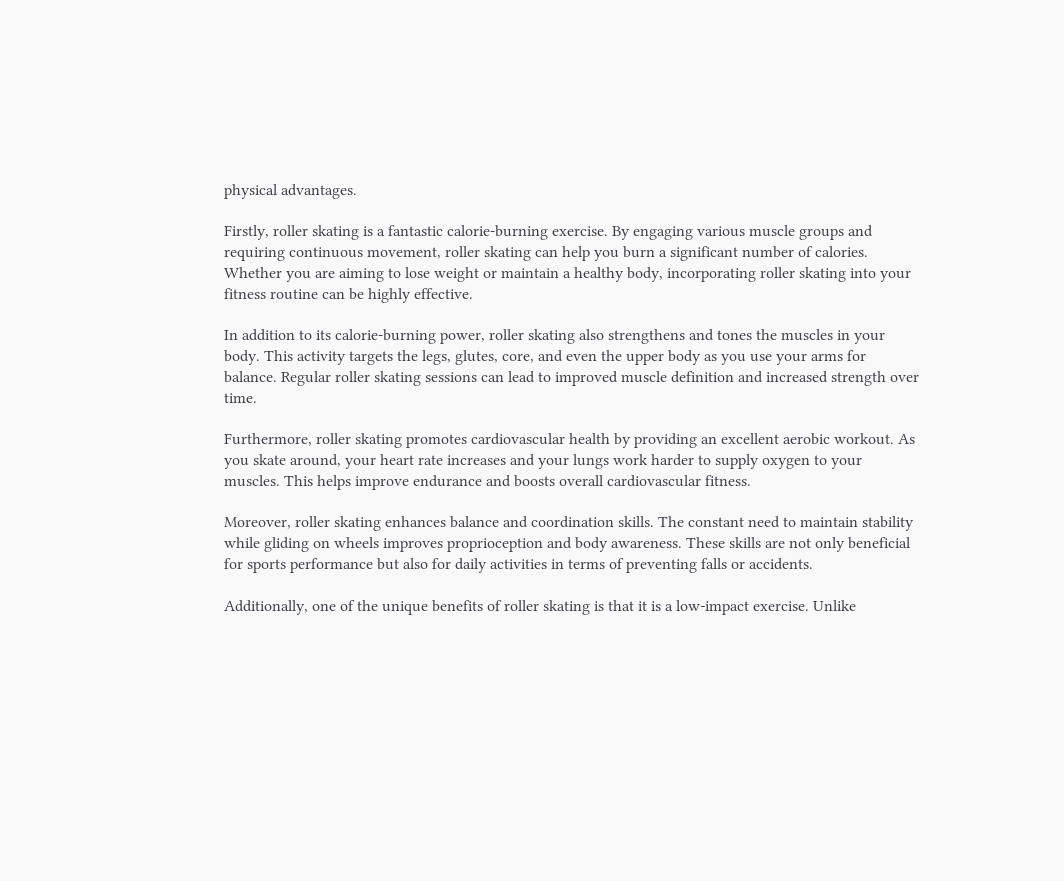physical advantages.

Firstly, roller skating is a fantastic calorie-burning exercise. By engaging various muscle groups and requiring continuous movement, roller skating can help you burn a significant number of calories. Whether you are aiming to lose weight or maintain a healthy body, incorporating roller skating into your fitness routine can be highly effective.

In addition to its calorie-burning power, roller skating also strengthens and tones the muscles in your body. This activity targets the legs, glutes, core, and even the upper body as you use your arms for balance. Regular roller skating sessions can lead to improved muscle definition and increased strength over time.

Furthermore, roller skating promotes cardiovascular health by providing an excellent aerobic workout. As you skate around, your heart rate increases and your lungs work harder to supply oxygen to your muscles. This helps improve endurance and boosts overall cardiovascular fitness.

Moreover, roller skating enhances balance and coordination skills. The constant need to maintain stability while gliding on wheels improves proprioception and body awareness. These skills are not only beneficial for sports performance but also for daily activities in terms of preventing falls or accidents.

Additionally, one of the unique benefits of roller skating is that it is a low-impact exercise. Unlike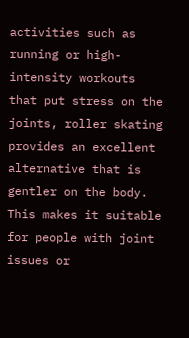activities such as running or high-intensity workouts that put stress on the joints, roller skating provides an excellent alternative that is gentler on the body. This makes it suitable for people with joint issues or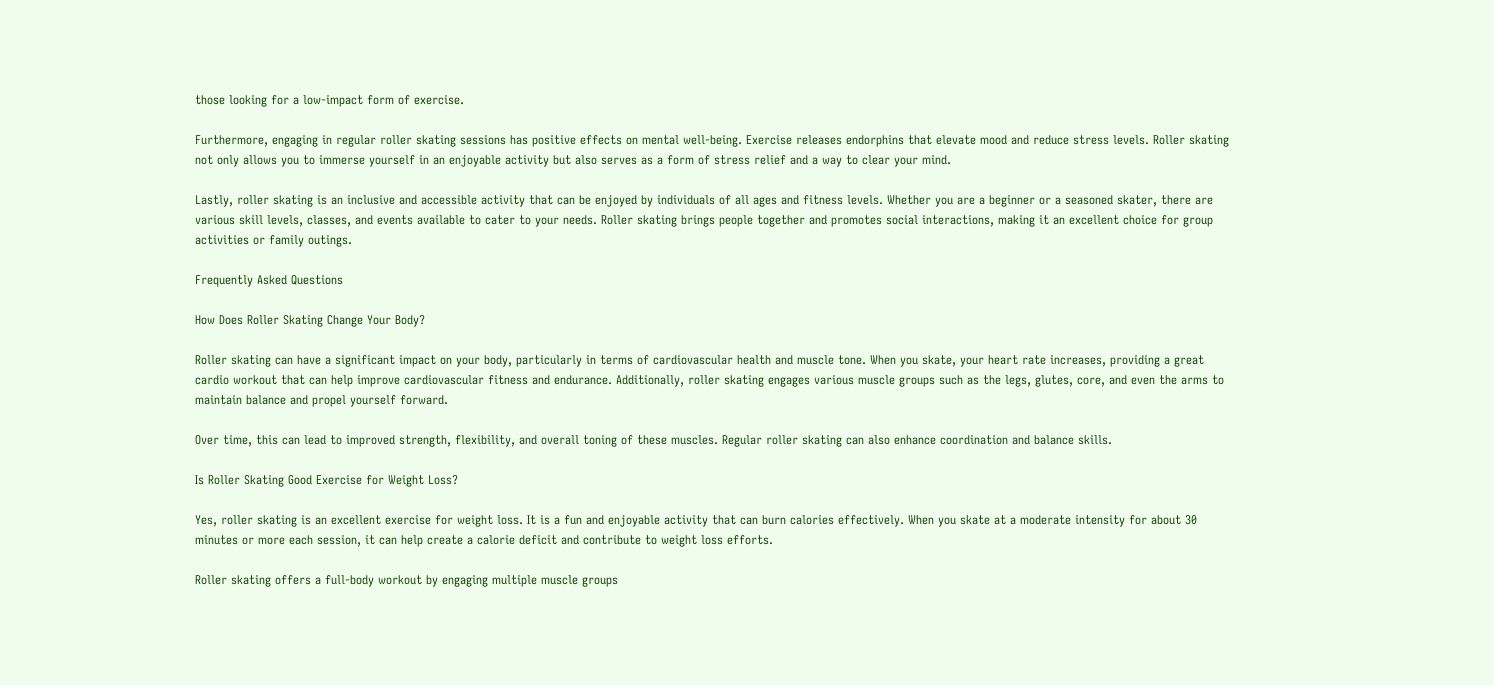those looking for a low-impact form of exercise.

Furthermore, engaging in regular roller skating sessions has positive effects on mental well-being. Exercise releases endorphins that elevate mood and reduce stress levels. Roller skating not only allows you to immerse yourself in an enjoyable activity but also serves as a form of stress relief and a way to clear your mind.

Lastly, roller skating is an inclusive and accessible activity that can be enjoyed by individuals of all ages and fitness levels. Whether you are a beginner or a seasoned skater, there are various skill levels, classes, and events available to cater to your needs. Roller skating brings people together and promotes social interactions, making it an excellent choice for group activities or family outings.

Frequently Asked Questions

How Does Roller Skating Change Your Body?

Roller skating can have a significant impact on your body, particularly in terms of cardiovascular health and muscle tone. When you skate, your heart rate increases, providing a great cardio workout that can help improve cardiovascular fitness and endurance. Additionally, roller skating engages various muscle groups such as the legs, glutes, core, and even the arms to maintain balance and propel yourself forward.

Over time, this can lead to improved strength, flexibility, and overall toning of these muscles. Regular roller skating can also enhance coordination and balance skills.

Is Roller Skating Good Exercise for Weight Loss?

Yes, roller skating is an excellent exercise for weight loss. It is a fun and enjoyable activity that can burn calories effectively. When you skate at a moderate intensity for about 30 minutes or more each session, it can help create a calorie deficit and contribute to weight loss efforts.

Roller skating offers a full-body workout by engaging multiple muscle groups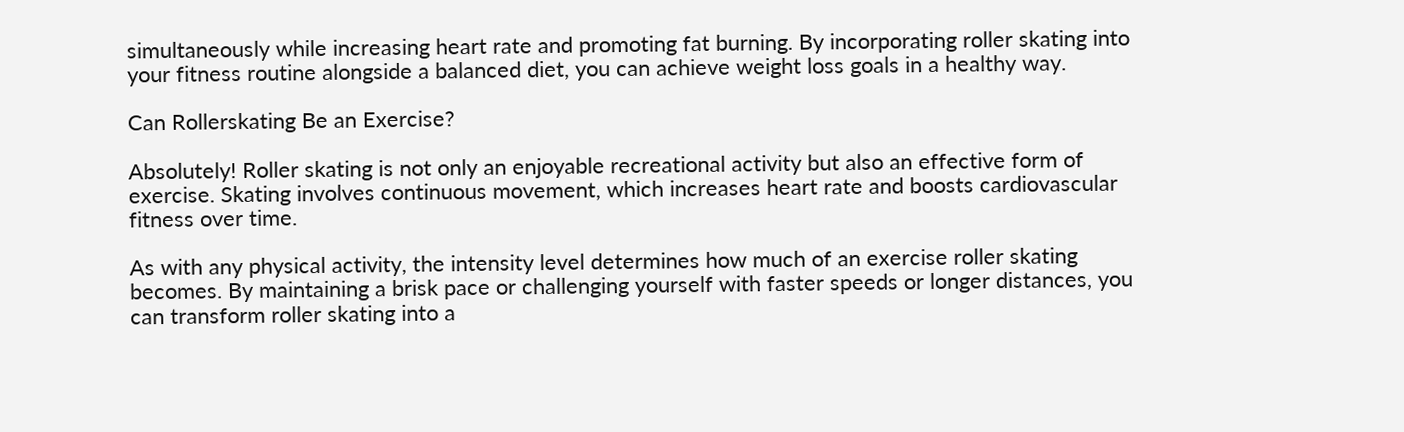simultaneously while increasing heart rate and promoting fat burning. By incorporating roller skating into your fitness routine alongside a balanced diet, you can achieve weight loss goals in a healthy way.

Can Rollerskating Be an Exercise?

Absolutely! Roller skating is not only an enjoyable recreational activity but also an effective form of exercise. Skating involves continuous movement, which increases heart rate and boosts cardiovascular fitness over time.

As with any physical activity, the intensity level determines how much of an exercise roller skating becomes. By maintaining a brisk pace or challenging yourself with faster speeds or longer distances, you can transform roller skating into a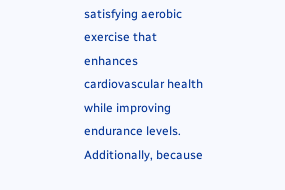satisfying aerobic exercise that enhances cardiovascular health while improving endurance levels. Additionally, because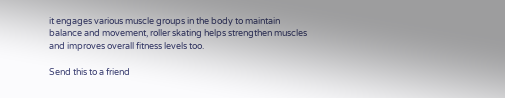it engages various muscle groups in the body to maintain balance and movement, roller skating helps strengthen muscles and improves overall fitness levels too.

Send this to a friend